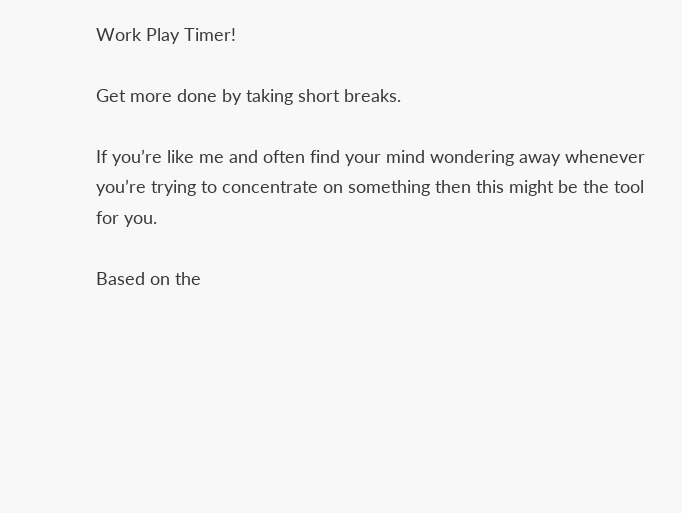Work Play Timer!

Get more done by taking short breaks.

If you’re like me and often find your mind wondering away whenever you’re trying to concentrate on something then this might be the tool for you.

Based on the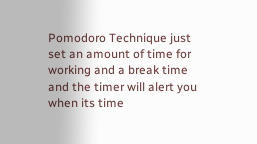Pomodoro Technique just set an amount of time for working and a break time and the timer will alert you when its time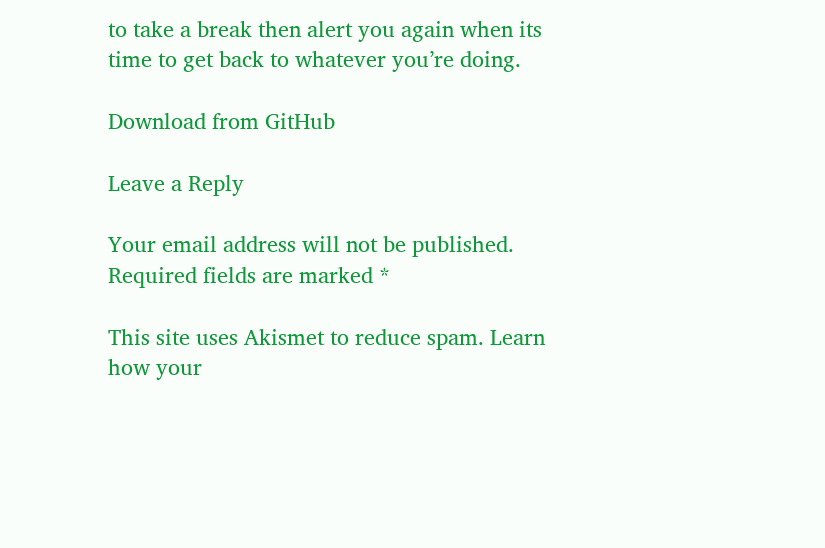to take a break then alert you again when its time to get back to whatever you’re doing.

Download from GitHub

Leave a Reply

Your email address will not be published. Required fields are marked *

This site uses Akismet to reduce spam. Learn how your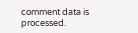comment data is processed.